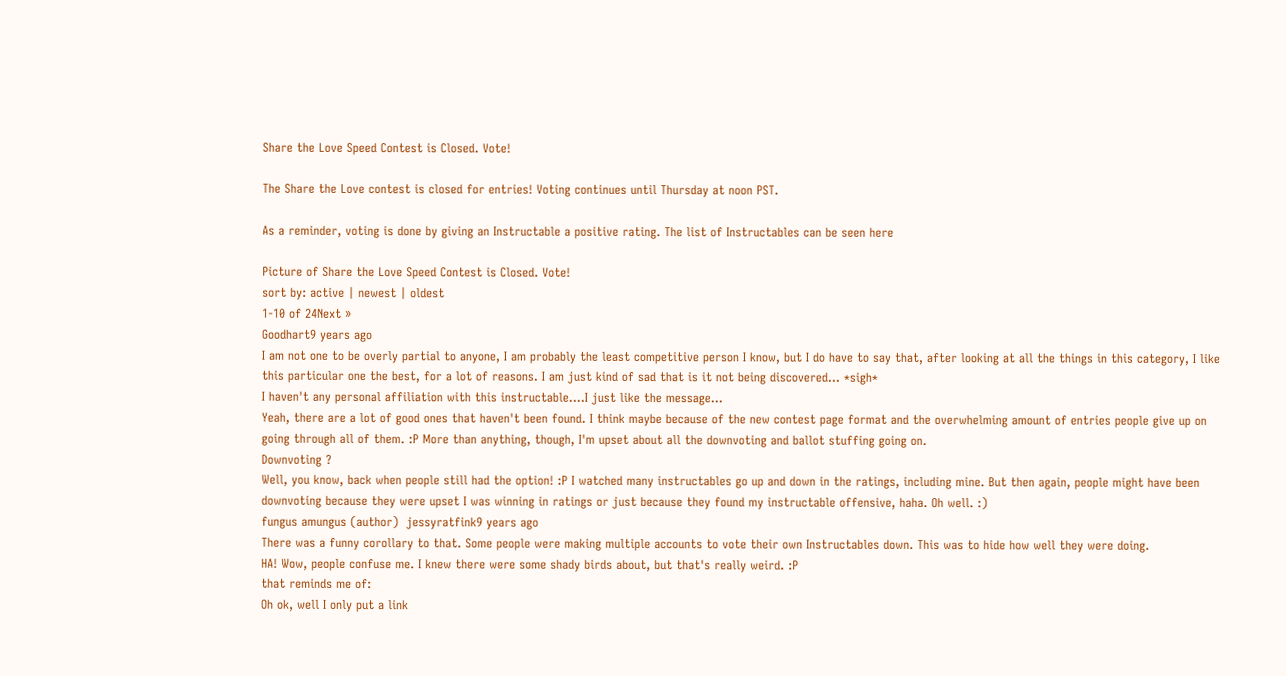Share the Love Speed Contest is Closed. Vote!

The Share the Love contest is closed for entries! Voting continues until Thursday at noon PST.

As a reminder, voting is done by giving an Instructable a positive rating. The list of Instructables can be seen here

Picture of Share the Love Speed Contest is Closed. Vote!
sort by: active | newest | oldest
1-10 of 24Next »
Goodhart9 years ago
I am not one to be overly partial to anyone, I am probably the least competitive person I know, but I do have to say that, after looking at all the things in this category, I like this particular one the best, for a lot of reasons. I am just kind of sad that is it not being discovered... *sigh*
I haven't any personal affiliation with this instructable....I just like the message...
Yeah, there are a lot of good ones that haven't been found. I think maybe because of the new contest page format and the overwhelming amount of entries people give up on going through all of them. :P More than anything, though, I'm upset about all the downvoting and ballot stuffing going on.
Downvoting ?
Well, you know, back when people still had the option! :P I watched many instructables go up and down in the ratings, including mine. But then again, people might have been downvoting because they were upset I was winning in ratings or just because they found my instructable offensive, haha. Oh well. :)
fungus amungus (author)  jessyratfink9 years ago
There was a funny corollary to that. Some people were making multiple accounts to vote their own Instructables down. This was to hide how well they were doing.
HA! Wow, people confuse me. I knew there were some shady birds about, but that's really weird. :P
that reminds me of:
Oh ok, well I only put a link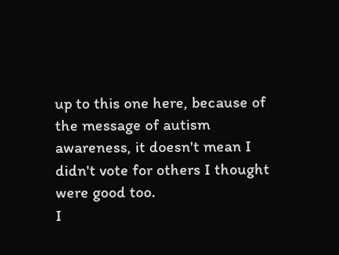up to this one here, because of the message of autism awareness, it doesn't mean I didn't vote for others I thought were good too.
I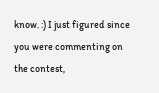know. :) I just figured since you were commenting on the contest,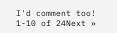I'd comment too!
1-10 of 24Next »